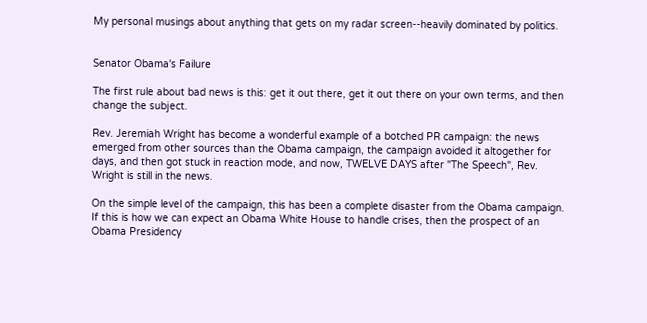My personal musings about anything that gets on my radar screen--heavily dominated by politics.


Senator Obama's Failure

The first rule about bad news is this: get it out there, get it out there on your own terms, and then change the subject.

Rev. Jeremiah Wright has become a wonderful example of a botched PR campaign: the news emerged from other sources than the Obama campaign, the campaign avoided it altogether for days, and then got stuck in reaction mode, and now, TWELVE DAYS after "The Speech", Rev. Wright is still in the news.

On the simple level of the campaign, this has been a complete disaster from the Obama campaign. If this is how we can expect an Obama White House to handle crises, then the prospect of an Obama Presidency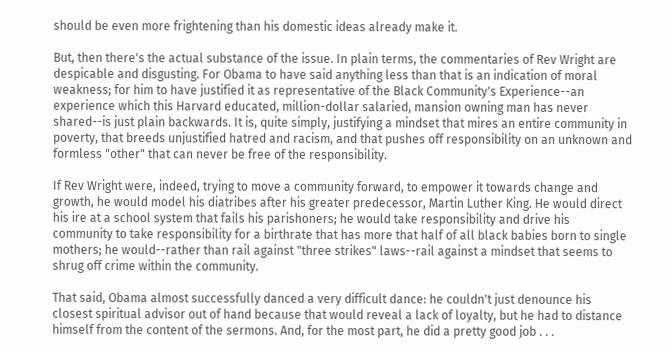should be even more frightening than his domestic ideas already make it.

But, then there's the actual substance of the issue. In plain terms, the commentaries of Rev Wright are despicable and disgusting. For Obama to have said anything less than that is an indication of moral weakness; for him to have justified it as representative of the Black Community's Experience--an experience which this Harvard educated, million-dollar salaried, mansion owning man has never shared--is just plain backwards. It is, quite simply, justifying a mindset that mires an entire community in poverty, that breeds unjustified hatred and racism, and that pushes off responsibility on an unknown and formless "other" that can never be free of the responsibility.

If Rev Wright were, indeed, trying to move a community forward, to empower it towards change and growth, he would model his diatribes after his greater predecessor, Martin Luther King. He would direct his ire at a school system that fails his parishoners; he would take responsibility and drive his community to take responsibility for a birthrate that has more that half of all black babies born to single mothers; he would--rather than rail against "three strikes" laws--rail against a mindset that seems to shrug off crime within the community.

That said, Obama almost successfully danced a very difficult dance: he couldn't just denounce his closest spiritual advisor out of hand because that would reveal a lack of loyalty, but he had to distance himself from the content of the sermons. And, for the most part, he did a pretty good job . . .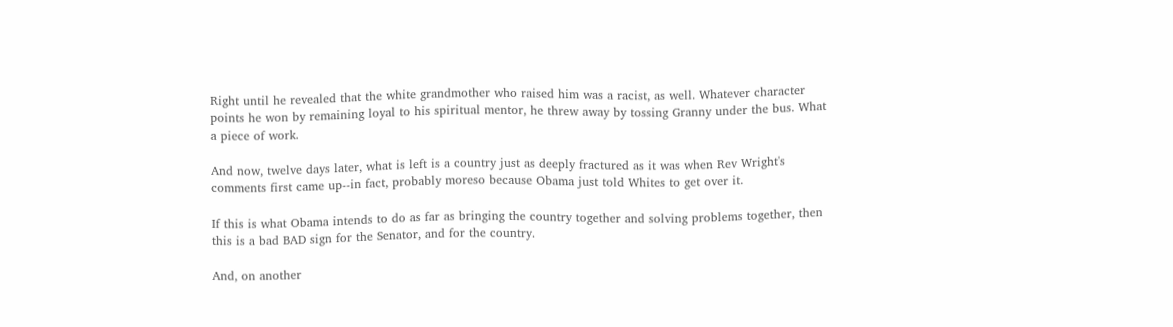Right until he revealed that the white grandmother who raised him was a racist, as well. Whatever character points he won by remaining loyal to his spiritual mentor, he threw away by tossing Granny under the bus. What a piece of work.

And now, twelve days later, what is left is a country just as deeply fractured as it was when Rev Wright's comments first came up--in fact, probably moreso because Obama just told Whites to get over it.

If this is what Obama intends to do as far as bringing the country together and solving problems together, then this is a bad BAD sign for the Senator, and for the country.

And, on another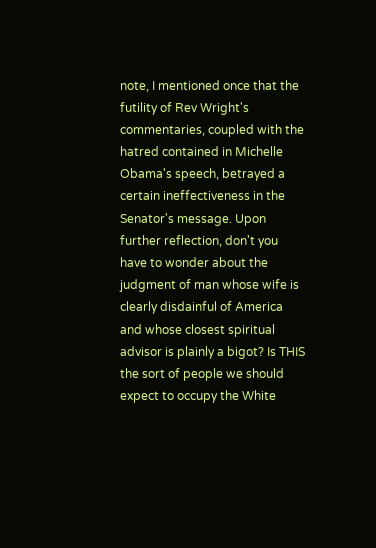note, I mentioned once that the futility of Rev Wright's commentaries, coupled with the hatred contained in Michelle Obama's speech, betrayed a certain ineffectiveness in the Senator's message. Upon further reflection, don't you have to wonder about the judgment of man whose wife is clearly disdainful of America and whose closest spiritual advisor is plainly a bigot? Is THIS the sort of people we should expect to occupy the White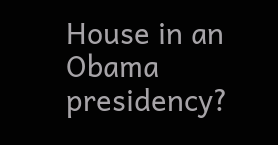House in an Obama presidency?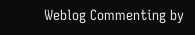Weblog Commenting by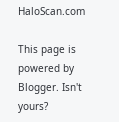HaloScan.com

This page is powered by Blogger. Isn't yours?